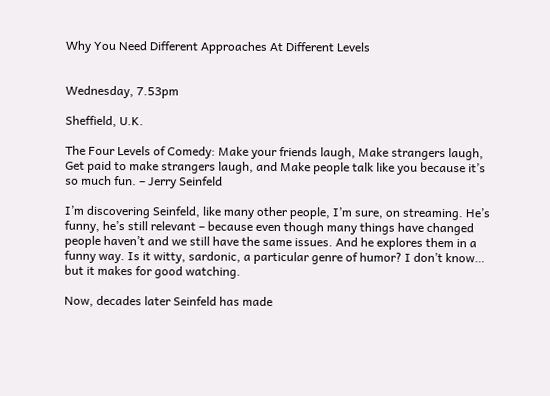Why You Need Different Approaches At Different Levels


Wednesday, 7.53pm

Sheffield, U.K.

The Four Levels of Comedy: Make your friends laugh, Make strangers laugh, Get paid to make strangers laugh, and Make people talk like you because it’s so much fun. – Jerry Seinfeld

I’m discovering Seinfeld, like many other people, I’m sure, on streaming. He’s funny, he’s still relevant – because even though many things have changed people haven’t and we still have the same issues. And he explores them in a funny way. Is it witty, sardonic, a particular genre of humor? I don’t know… but it makes for good watching.

Now, decades later Seinfeld has made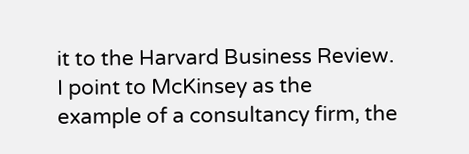it to the Harvard Business Review. I point to McKinsey as the example of a consultancy firm, the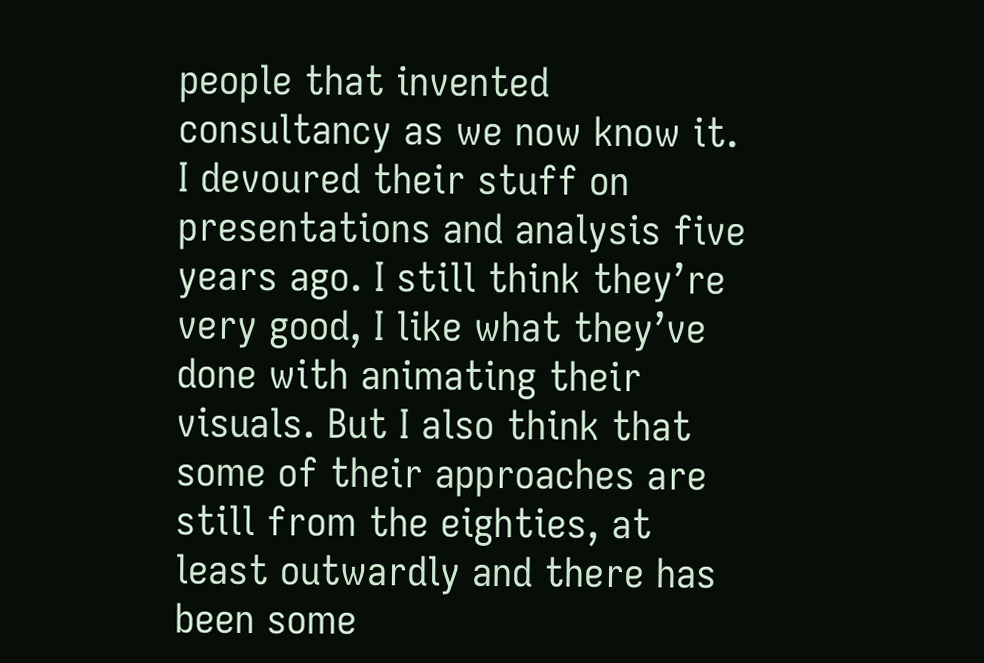people that invented consultancy as we now know it. I devoured their stuff on presentations and analysis five years ago. I still think they’re very good, I like what they’ve done with animating their visuals. But I also think that some of their approaches are still from the eighties, at least outwardly and there has been some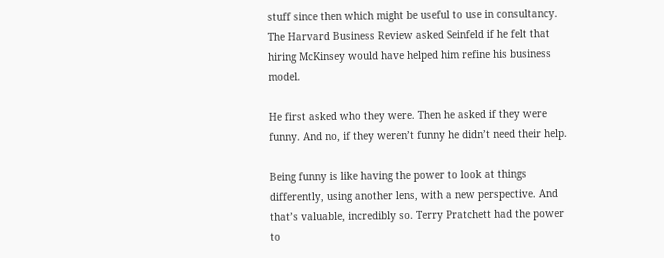stuff since then which might be useful to use in consultancy. The Harvard Business Review asked Seinfeld if he felt that hiring McKinsey would have helped him refine his business model.

He first asked who they were. Then he asked if they were funny. And no, if they weren’t funny he didn’t need their help.

Being funny is like having the power to look at things differently, using another lens, with a new perspective. And that’s valuable, incredibly so. Terry Pratchett had the power to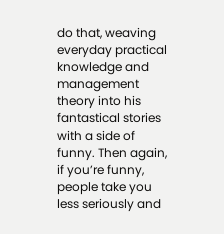do that, weaving everyday practical knowledge and management theory into his fantastical stories with a side of funny. Then again, if you’re funny, people take you less seriously and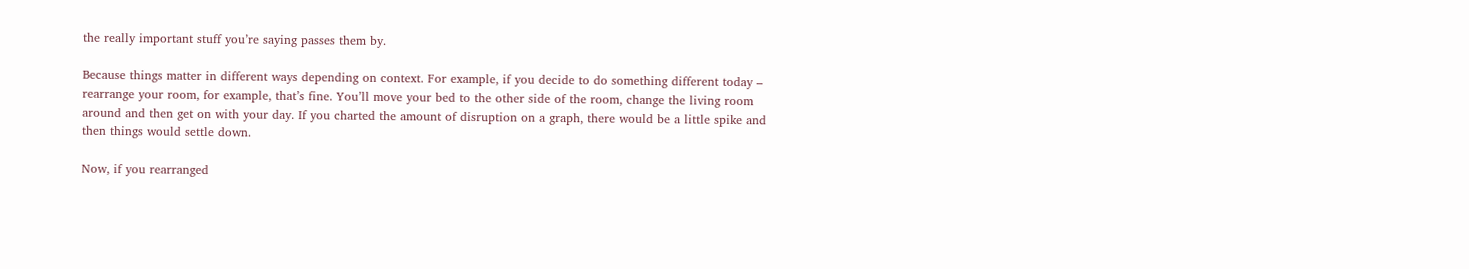the really important stuff you’re saying passes them by.

Because things matter in different ways depending on context. For example, if you decide to do something different today – rearrange your room, for example, that’s fine. You’ll move your bed to the other side of the room, change the living room around and then get on with your day. If you charted the amount of disruption on a graph, there would be a little spike and then things would settle down.

Now, if you rearranged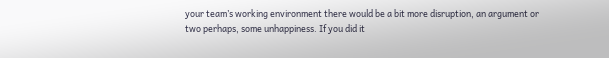your team’s working environment there would be a bit more disruption, an argument or two perhaps, some unhappiness. If you did it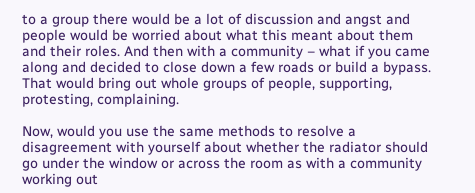to a group there would be a lot of discussion and angst and people would be worried about what this meant about them and their roles. And then with a community – what if you came along and decided to close down a few roads or build a bypass. That would bring out whole groups of people, supporting, protesting, complaining.

Now, would you use the same methods to resolve a disagreement with yourself about whether the radiator should go under the window or across the room as with a community working out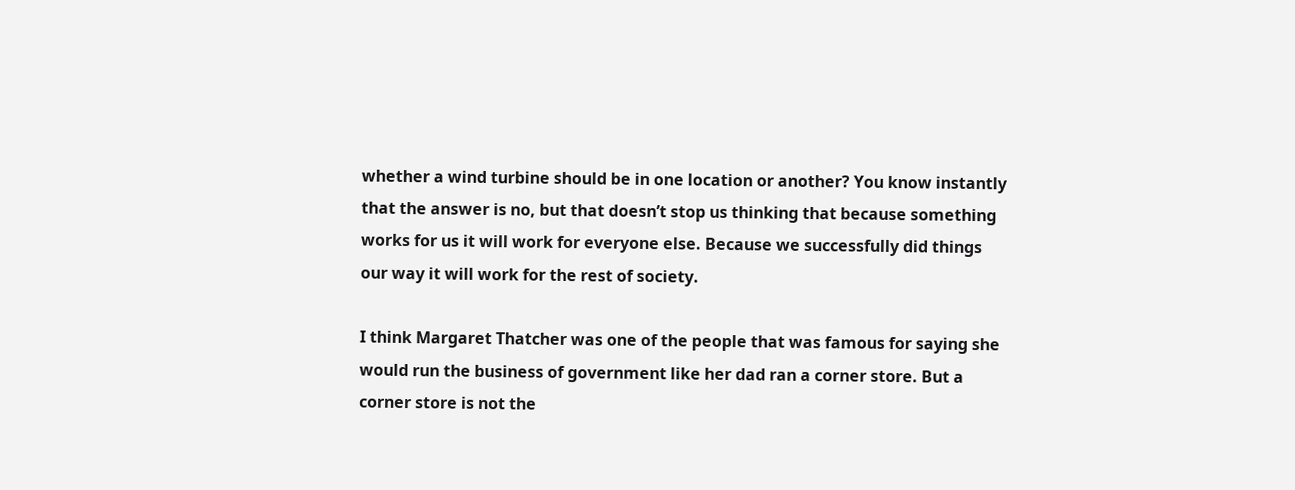whether a wind turbine should be in one location or another? You know instantly that the answer is no, but that doesn’t stop us thinking that because something works for us it will work for everyone else. Because we successfully did things our way it will work for the rest of society.

I think Margaret Thatcher was one of the people that was famous for saying she would run the business of government like her dad ran a corner store. But a corner store is not the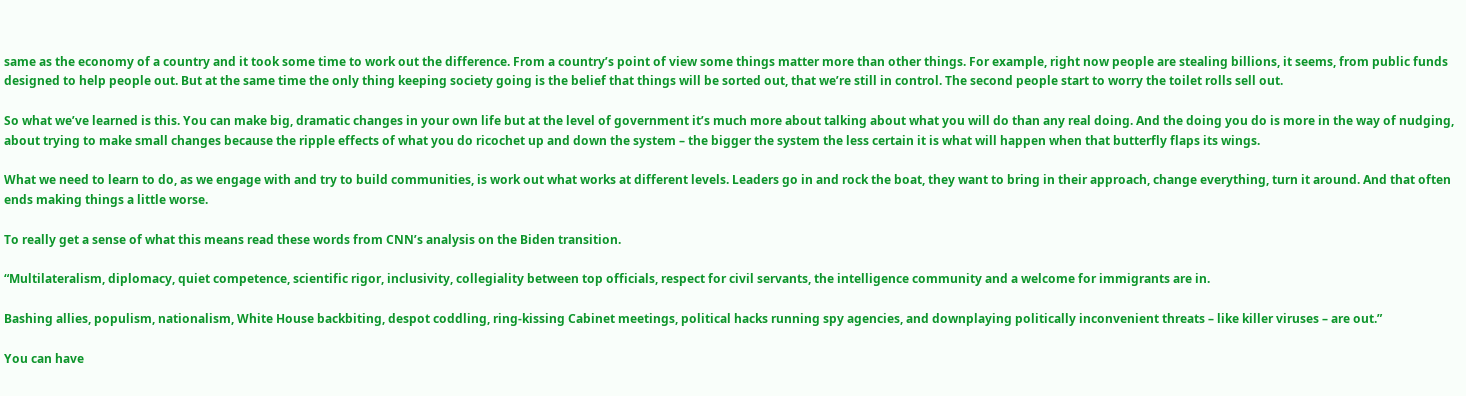same as the economy of a country and it took some time to work out the difference. From a country’s point of view some things matter more than other things. For example, right now people are stealing billions, it seems, from public funds designed to help people out. But at the same time the only thing keeping society going is the belief that things will be sorted out, that we’re still in control. The second people start to worry the toilet rolls sell out.

So what we’ve learned is this. You can make big, dramatic changes in your own life but at the level of government it’s much more about talking about what you will do than any real doing. And the doing you do is more in the way of nudging, about trying to make small changes because the ripple effects of what you do ricochet up and down the system – the bigger the system the less certain it is what will happen when that butterfly flaps its wings.

What we need to learn to do, as we engage with and try to build communities, is work out what works at different levels. Leaders go in and rock the boat, they want to bring in their approach, change everything, turn it around. And that often ends making things a little worse.

To really get a sense of what this means read these words from CNN’s analysis on the Biden transition.

“Multilateralism, diplomacy, quiet competence, scientific rigor, inclusivity, collegiality between top officials, respect for civil servants, the intelligence community and a welcome for immigrants are in.

Bashing allies, populism, nationalism, White House backbiting, despot coddling, ring-kissing Cabinet meetings, political hacks running spy agencies, and downplaying politically inconvenient threats – like killer viruses – are out.”

You can have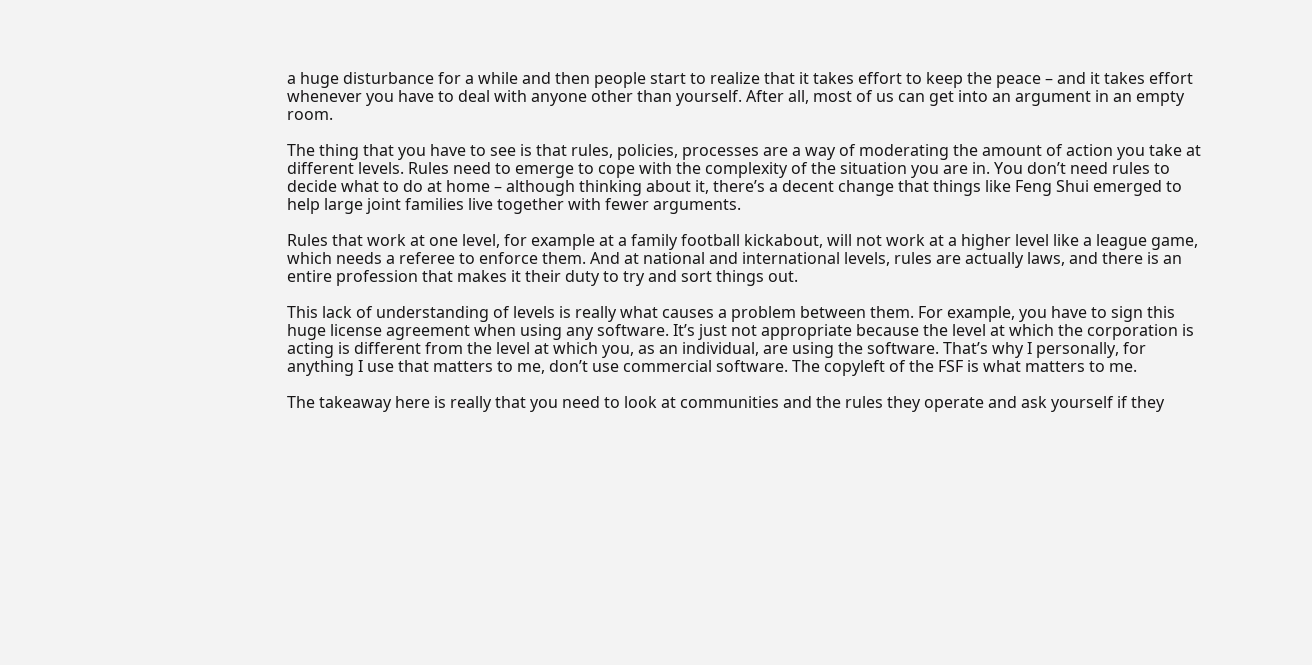a huge disturbance for a while and then people start to realize that it takes effort to keep the peace – and it takes effort whenever you have to deal with anyone other than yourself. After all, most of us can get into an argument in an empty room.

The thing that you have to see is that rules, policies, processes are a way of moderating the amount of action you take at different levels. Rules need to emerge to cope with the complexity of the situation you are in. You don’t need rules to decide what to do at home – although thinking about it, there’s a decent change that things like Feng Shui emerged to help large joint families live together with fewer arguments.

Rules that work at one level, for example at a family football kickabout, will not work at a higher level like a league game, which needs a referee to enforce them. And at national and international levels, rules are actually laws, and there is an entire profession that makes it their duty to try and sort things out.

This lack of understanding of levels is really what causes a problem between them. For example, you have to sign this huge license agreement when using any software. It’s just not appropriate because the level at which the corporation is acting is different from the level at which you, as an individual, are using the software. That’s why I personally, for anything I use that matters to me, don’t use commercial software. The copyleft of the FSF is what matters to me.

The takeaway here is really that you need to look at communities and the rules they operate and ask yourself if they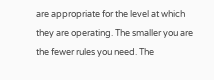are appropriate for the level at which they are operating. The smaller you are the fewer rules you need. The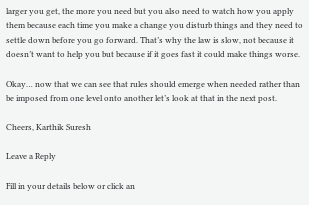larger you get, the more you need but you also need to watch how you apply them because each time you make a change you disturb things and they need to settle down before you go forward. That’s why the law is slow, not because it doesn’t want to help you but because if it goes fast it could make things worse.

Okay… now that we can see that rules should emerge when needed rather than be imposed from one level onto another let’s look at that in the next post.

Cheers, Karthik Suresh

Leave a Reply

Fill in your details below or click an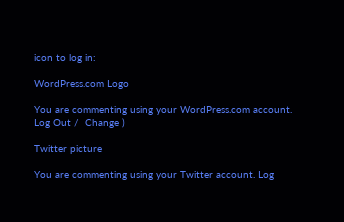icon to log in:

WordPress.com Logo

You are commenting using your WordPress.com account. Log Out /  Change )

Twitter picture

You are commenting using your Twitter account. Log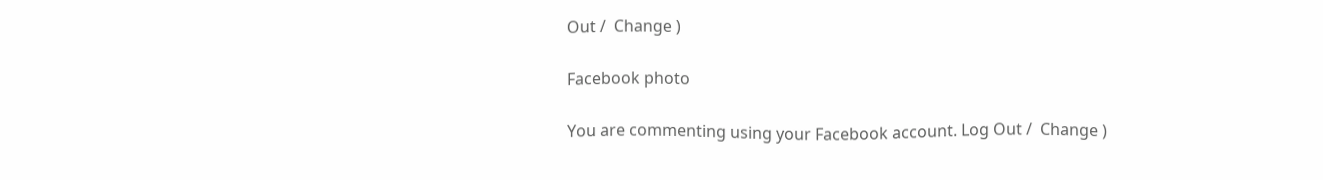Out /  Change )

Facebook photo

You are commenting using your Facebook account. Log Out /  Change )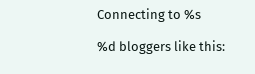Connecting to %s

%d bloggers like this: